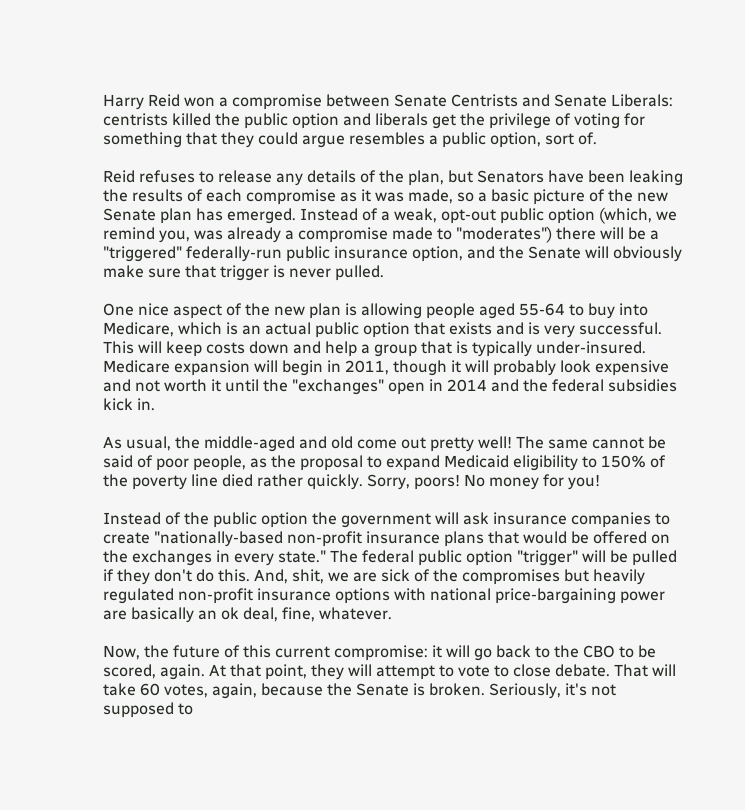Harry Reid won a compromise between Senate Centrists and Senate Liberals: centrists killed the public option and liberals get the privilege of voting for something that they could argue resembles a public option, sort of.

Reid refuses to release any details of the plan, but Senators have been leaking the results of each compromise as it was made, so a basic picture of the new Senate plan has emerged. Instead of a weak, opt-out public option (which, we remind you, was already a compromise made to "moderates") there will be a "triggered" federally-run public insurance option, and the Senate will obviously make sure that trigger is never pulled.

One nice aspect of the new plan is allowing people aged 55-64 to buy into Medicare, which is an actual public option that exists and is very successful. This will keep costs down and help a group that is typically under-insured. Medicare expansion will begin in 2011, though it will probably look expensive and not worth it until the "exchanges" open in 2014 and the federal subsidies kick in.

As usual, the middle-aged and old come out pretty well! The same cannot be said of poor people, as the proposal to expand Medicaid eligibility to 150% of the poverty line died rather quickly. Sorry, poors! No money for you!

Instead of the public option the government will ask insurance companies to create "nationally-based non-profit insurance plans that would be offered on the exchanges in every state." The federal public option "trigger" will be pulled if they don't do this. And, shit, we are sick of the compromises but heavily regulated non-profit insurance options with national price-bargaining power are basically an ok deal, fine, whatever.

Now, the future of this current compromise: it will go back to the CBO to be scored, again. At that point, they will attempt to vote to close debate. That will take 60 votes, again, because the Senate is broken. Seriously, it's not supposed to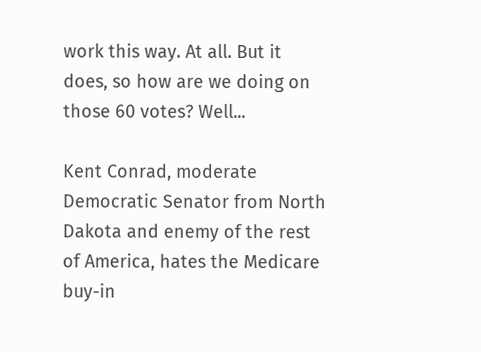work this way. At all. But it does, so how are we doing on those 60 votes? Well...

Kent Conrad, moderate Democratic Senator from North Dakota and enemy of the rest of America, hates the Medicare buy-in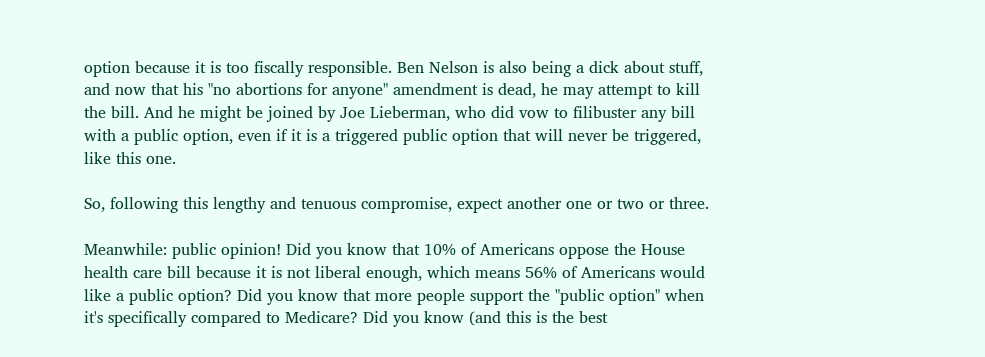option because it is too fiscally responsible. Ben Nelson is also being a dick about stuff, and now that his "no abortions for anyone" amendment is dead, he may attempt to kill the bill. And he might be joined by Joe Lieberman, who did vow to filibuster any bill with a public option, even if it is a triggered public option that will never be triggered, like this one.

So, following this lengthy and tenuous compromise, expect another one or two or three.

Meanwhile: public opinion! Did you know that 10% of Americans oppose the House health care bill because it is not liberal enough, which means 56% of Americans would like a public option? Did you know that more people support the "public option" when it's specifically compared to Medicare? Did you know (and this is the best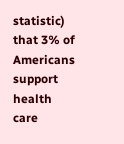statistic) that 3% of Americans support health care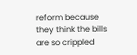reform because they think the bills are so crippled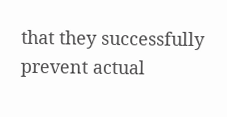that they successfully prevent actual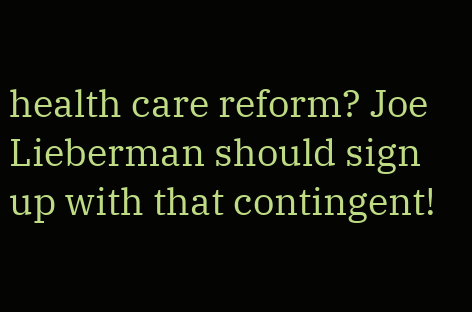health care reform? Joe Lieberman should sign up with that contingent!